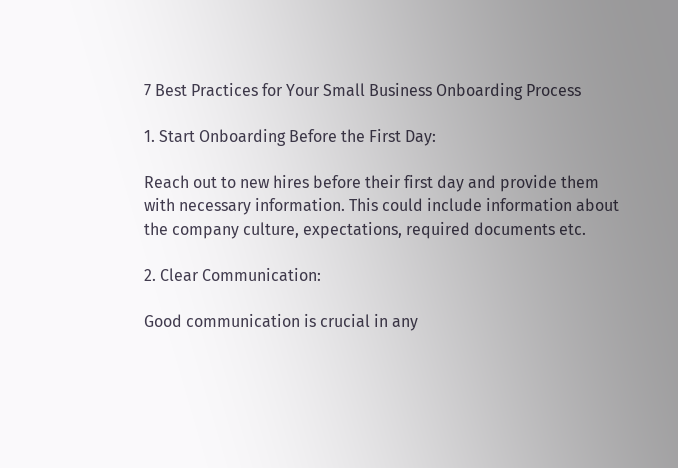7 Best Practices for Your Small Business Onboarding Process

1. Start Onboarding Before the First Day:

Reach out to new hires before their first day and provide them with necessary information. This could include information about the company culture, expectations, required documents etc.

2. Clear Communication:

Good communication is crucial in any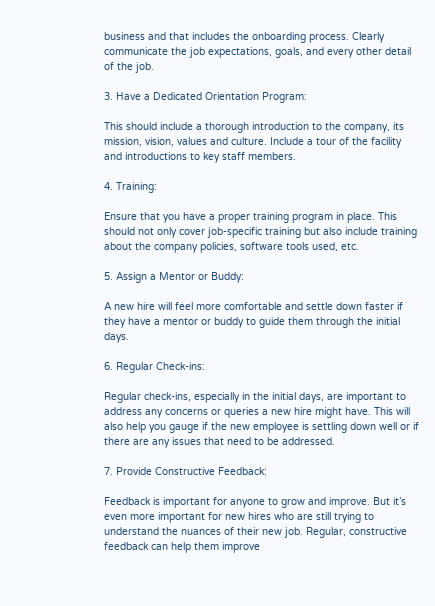business and that includes the onboarding process. Clearly communicate the job expectations, goals, and every other detail of the job.

3. Have a Dedicated Orientation Program:

This should include a thorough introduction to the company, its mission, vision, values and culture. Include a tour of the facility and introductions to key staff members.

4. Training:

Ensure that you have a proper training program in place. This should not only cover job-specific training but also include training about the company policies, software tools used, etc.

5. Assign a Mentor or Buddy:

A new hire will feel more comfortable and settle down faster if they have a mentor or buddy to guide them through the initial days.

6. Regular Check-ins:

Regular check-ins, especially in the initial days, are important to address any concerns or queries a new hire might have. This will also help you gauge if the new employee is settling down well or if there are any issues that need to be addressed.

7. Provide Constructive Feedback:

Feedback is important for anyone to grow and improve. But it’s even more important for new hires who are still trying to understand the nuances of their new job. Regular, constructive feedback can help them improve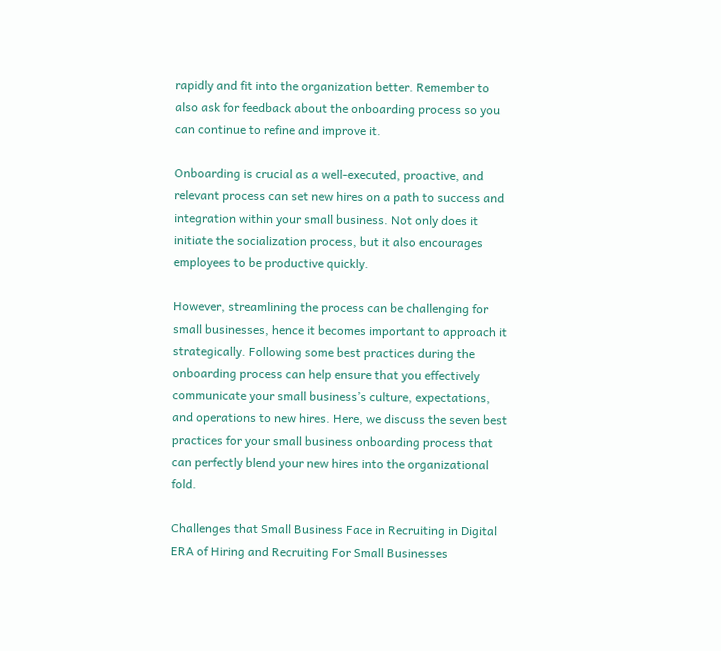rapidly and fit into the organization better. Remember to also ask for feedback about the onboarding process so you can continue to refine and improve it.

Onboarding is crucial as a well-executed, proactive, and relevant process can set new hires on a path to success and integration within your small business. Not only does it initiate the socialization process, but it also encourages employees to be productive quickly.

However, streamlining the process can be challenging for small businesses, hence it becomes important to approach it strategically. Following some best practices during the onboarding process can help ensure that you effectively communicate your small business’s culture, expectations, and operations to new hires. Here, we discuss the seven best practices for your small business onboarding process that can perfectly blend your new hires into the organizational fold.

Challenges that Small Business Face in Recruiting in Digital ERA of Hiring and Recruiting For Small Businesses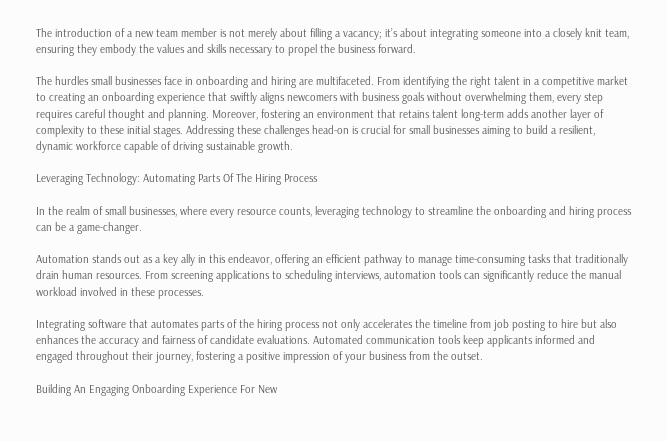The introduction of a new team member is not merely about filling a vacancy; it’s about integrating someone into a closely knit team, ensuring they embody the values and skills necessary to propel the business forward.

The hurdles small businesses face in onboarding and hiring are multifaceted. From identifying the right talent in a competitive market to creating an onboarding experience that swiftly aligns newcomers with business goals without overwhelming them, every step requires careful thought and planning. Moreover, fostering an environment that retains talent long-term adds another layer of complexity to these initial stages. Addressing these challenges head-on is crucial for small businesses aiming to build a resilient, dynamic workforce capable of driving sustainable growth.

Leveraging Technology: Automating Parts Of The Hiring Process

In the realm of small businesses, where every resource counts, leveraging technology to streamline the onboarding and hiring process can be a game-changer.

Automation stands out as a key ally in this endeavor, offering an efficient pathway to manage time-consuming tasks that traditionally drain human resources. From screening applications to scheduling interviews, automation tools can significantly reduce the manual workload involved in these processes.

Integrating software that automates parts of the hiring process not only accelerates the timeline from job posting to hire but also enhances the accuracy and fairness of candidate evaluations. Automated communication tools keep applicants informed and engaged throughout their journey, fostering a positive impression of your business from the outset.

Building An Engaging Onboarding Experience For New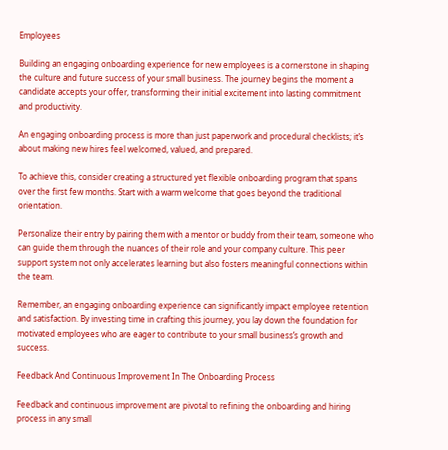Employees

Building an engaging onboarding experience for new employees is a cornerstone in shaping the culture and future success of your small business. The journey begins the moment a candidate accepts your offer, transforming their initial excitement into lasting commitment and productivity.

An engaging onboarding process is more than just paperwork and procedural checklists; it’s about making new hires feel welcomed, valued, and prepared.

To achieve this, consider creating a structured yet flexible onboarding program that spans over the first few months. Start with a warm welcome that goes beyond the traditional orientation.

Personalize their entry by pairing them with a mentor or buddy from their team, someone who can guide them through the nuances of their role and your company culture. This peer support system not only accelerates learning but also fosters meaningful connections within the team.

Remember, an engaging onboarding experience can significantly impact employee retention and satisfaction. By investing time in crafting this journey, you lay down the foundation for motivated employees who are eager to contribute to your small business’s growth and success.

Feedback And Continuous Improvement In The Onboarding Process

Feedback and continuous improvement are pivotal to refining the onboarding and hiring process in any small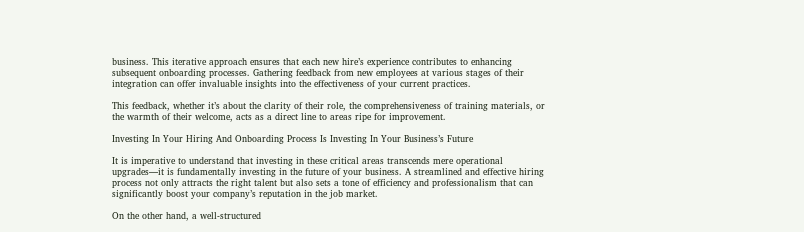business. This iterative approach ensures that each new hire’s experience contributes to enhancing subsequent onboarding processes. Gathering feedback from new employees at various stages of their integration can offer invaluable insights into the effectiveness of your current practices.

This feedback, whether it’s about the clarity of their role, the comprehensiveness of training materials, or the warmth of their welcome, acts as a direct line to areas ripe for improvement.

Investing In Your Hiring And Onboarding Process Is Investing In Your Business’s Future

It is imperative to understand that investing in these critical areas transcends mere operational upgrades—it is fundamentally investing in the future of your business. A streamlined and effective hiring process not only attracts the right talent but also sets a tone of efficiency and professionalism that can significantly boost your company’s reputation in the job market.

On the other hand, a well-structured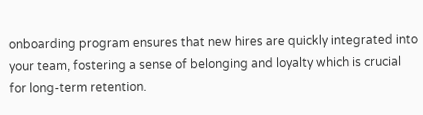onboarding program ensures that new hires are quickly integrated into your team, fostering a sense of belonging and loyalty which is crucial for long-term retention.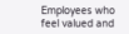Employees who feel valued and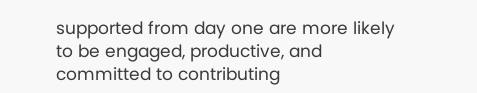supported from day one are more likely to be engaged, productive, and committed to contributing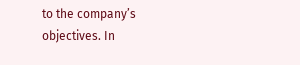to the company’s objectives. In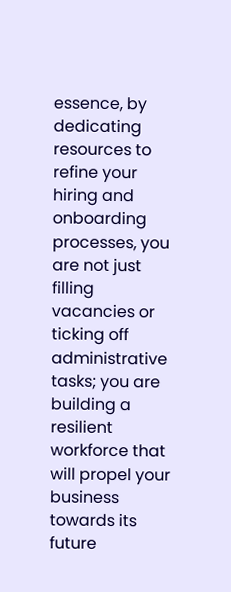essence, by dedicating resources to refine your hiring and onboarding processes, you are not just filling vacancies or ticking off administrative tasks; you are building a resilient workforce that will propel your business towards its future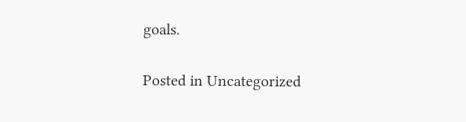goals.

Posted in Uncategorized